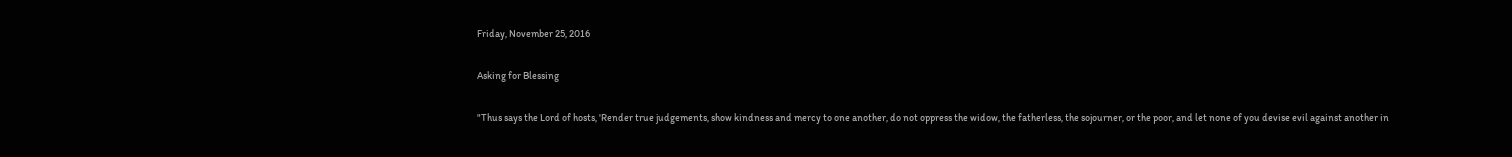Friday, November 25, 2016

Asking for Blessing

"Thus says the Lord of hosts, 'Render true judgements, show kindness and mercy to one another, do not oppress the widow, the fatherless, the sojourner, or the poor, and let none of you devise evil against another in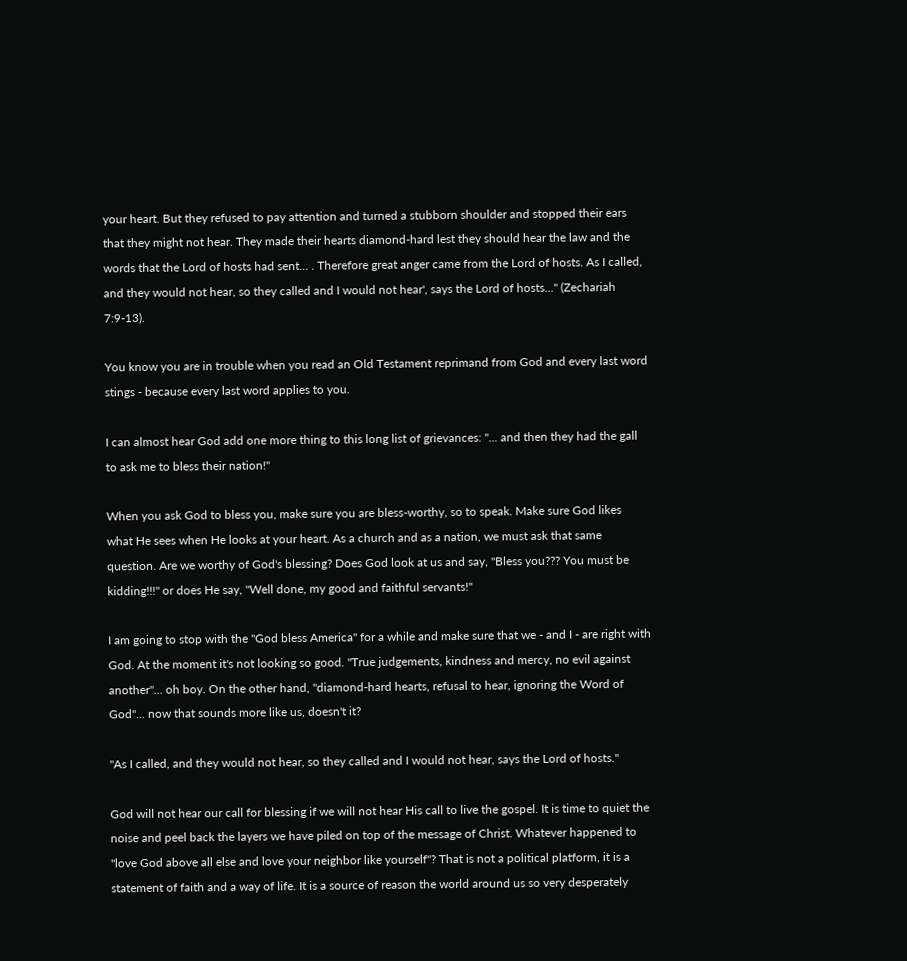your heart. But they refused to pay attention and turned a stubborn shoulder and stopped their ears that they might not hear. They made their hearts diamond-hard lest they should hear the law and the words that the Lord of hosts had sent... . Therefore great anger came from the Lord of hosts. As I called, and they would not hear, so they called and I would not hear', says the Lord of hosts..." (Zechariah 7:9-13).

You know you are in trouble when you read an Old Testament reprimand from God and every last word stings - because every last word applies to you.

I can almost hear God add one more thing to this long list of grievances: "... and then they had the gall to ask me to bless their nation!"

When you ask God to bless you, make sure you are bless-worthy, so to speak. Make sure God likes what He sees when He looks at your heart. As a church and as a nation, we must ask that same question. Are we worthy of God's blessing? Does God look at us and say, "Bless you??? You must be kidding!!!" or does He say, "Well done, my good and faithful servants!"

I am going to stop with the "God bless America" for a while and make sure that we - and I - are right with God. At the moment it's not looking so good. "True judgements, kindness and mercy, no evil against another"... oh boy. On the other hand, "diamond-hard hearts, refusal to hear, ignoring the Word of God"... now that sounds more like us, doesn't it?

"As I called, and they would not hear, so they called and I would not hear, says the Lord of hosts."

God will not hear our call for blessing if we will not hear His call to live the gospel. It is time to quiet the noise and peel back the layers we have piled on top of the message of Christ. Whatever happened to "love God above all else and love your neighbor like yourself"? That is not a political platform, it is a statement of faith and a way of life. It is a source of reason the world around us so very desperately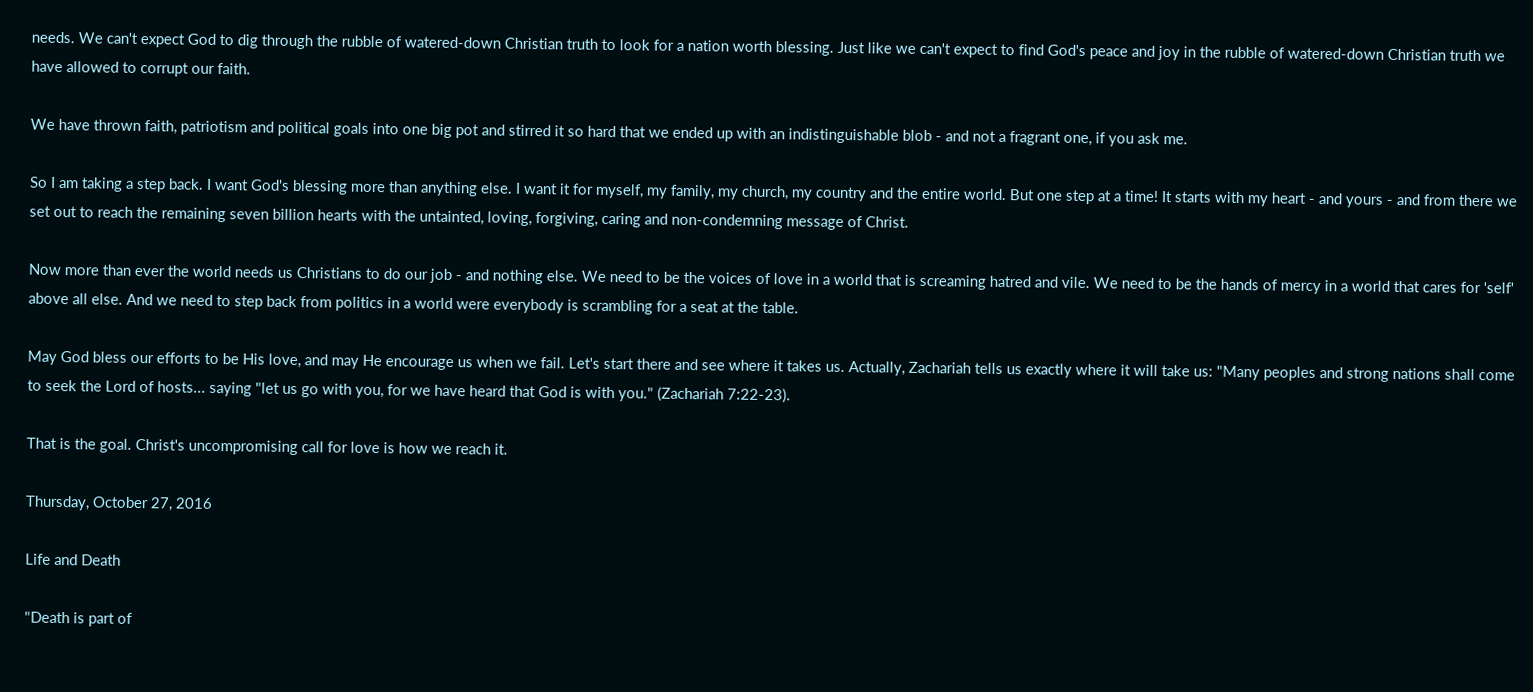needs. We can't expect God to dig through the rubble of watered-down Christian truth to look for a nation worth blessing. Just like we can't expect to find God's peace and joy in the rubble of watered-down Christian truth we have allowed to corrupt our faith.

We have thrown faith, patriotism and political goals into one big pot and stirred it so hard that we ended up with an indistinguishable blob - and not a fragrant one, if you ask me.

So I am taking a step back. I want God's blessing more than anything else. I want it for myself, my family, my church, my country and the entire world. But one step at a time! It starts with my heart - and yours - and from there we set out to reach the remaining seven billion hearts with the untainted, loving, forgiving, caring and non-condemning message of Christ.

Now more than ever the world needs us Christians to do our job - and nothing else. We need to be the voices of love in a world that is screaming hatred and vile. We need to be the hands of mercy in a world that cares for 'self' above all else. And we need to step back from politics in a world were everybody is scrambling for a seat at the table.

May God bless our efforts to be His love, and may He encourage us when we fail. Let's start there and see where it takes us. Actually, Zachariah tells us exactly where it will take us: "Many peoples and strong nations shall come to seek the Lord of hosts... saying "let us go with you, for we have heard that God is with you." (Zachariah 7:22-23).

That is the goal. Christ's uncompromising call for love is how we reach it.

Thursday, October 27, 2016

Life and Death

"Death is part of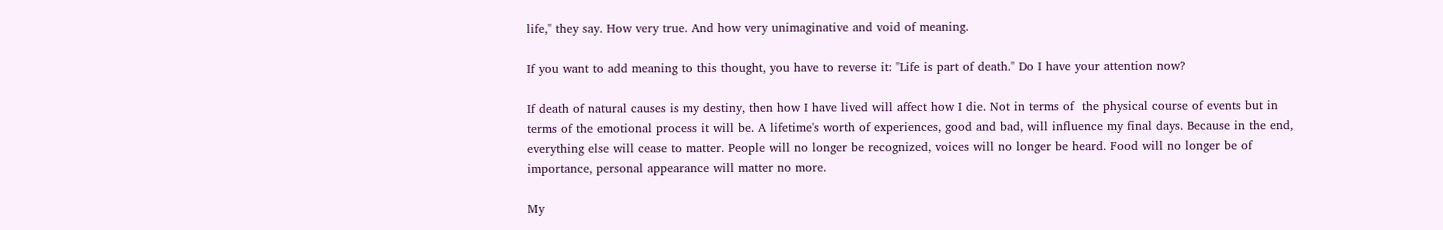life," they say. How very true. And how very unimaginative and void of meaning.

If you want to add meaning to this thought, you have to reverse it: "Life is part of death." Do I have your attention now?

If death of natural causes is my destiny, then how I have lived will affect how I die. Not in terms of  the physical course of events but in terms of the emotional process it will be. A lifetime's worth of experiences, good and bad, will influence my final days. Because in the end, everything else will cease to matter. People will no longer be recognized, voices will no longer be heard. Food will no longer be of importance, personal appearance will matter no more.

My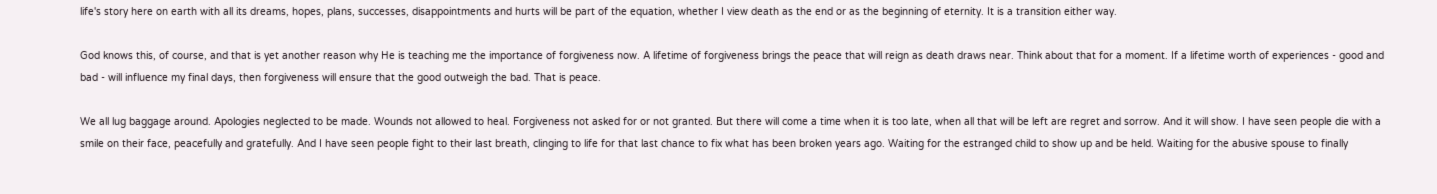life's story here on earth with all its dreams, hopes, plans, successes, disappointments and hurts will be part of the equation, whether I view death as the end or as the beginning of eternity. It is a transition either way.

God knows this, of course, and that is yet another reason why He is teaching me the importance of forgiveness now. A lifetime of forgiveness brings the peace that will reign as death draws near. Think about that for a moment. If a lifetime worth of experiences - good and bad - will influence my final days, then forgiveness will ensure that the good outweigh the bad. That is peace.

We all lug baggage around. Apologies neglected to be made. Wounds not allowed to heal. Forgiveness not asked for or not granted. But there will come a time when it is too late, when all that will be left are regret and sorrow. And it will show. I have seen people die with a smile on their face, peacefully and gratefully. And I have seen people fight to their last breath, clinging to life for that last chance to fix what has been broken years ago. Waiting for the estranged child to show up and be held. Waiting for the abusive spouse to finally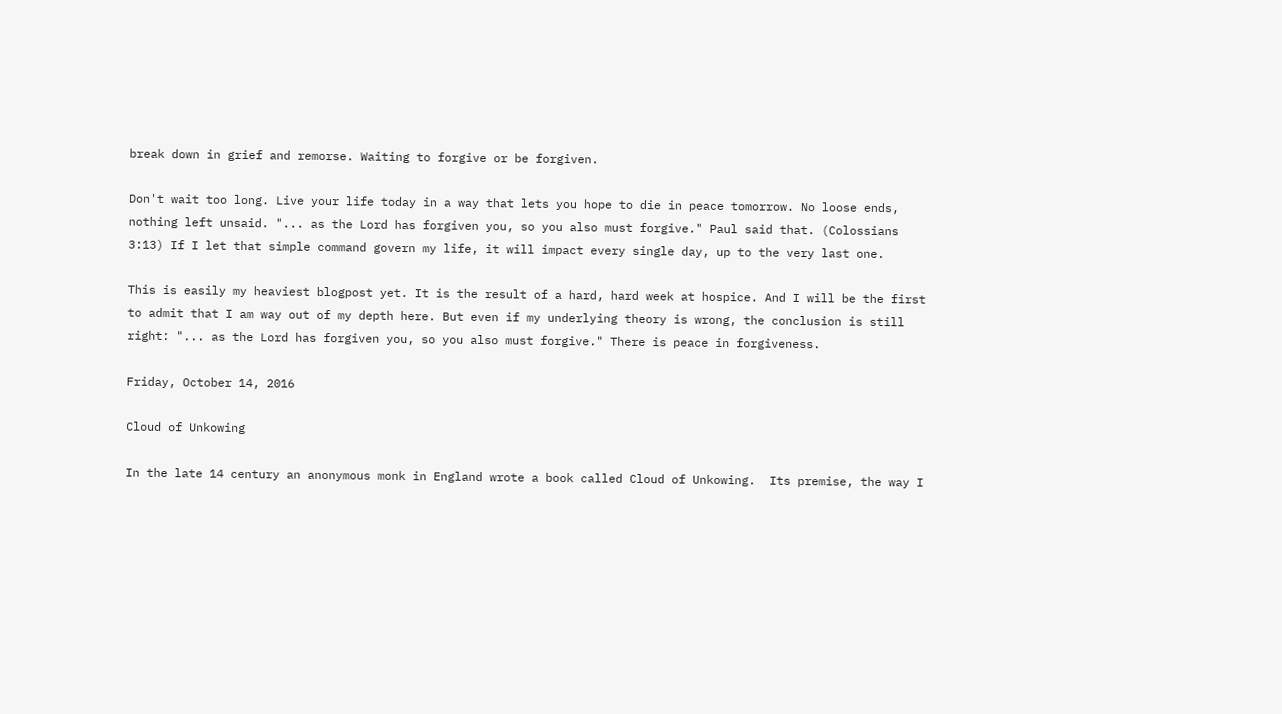break down in grief and remorse. Waiting to forgive or be forgiven.

Don't wait too long. Live your life today in a way that lets you hope to die in peace tomorrow. No loose ends, nothing left unsaid. "... as the Lord has forgiven you, so you also must forgive." Paul said that. (Colossians 3:13) If I let that simple command govern my life, it will impact every single day, up to the very last one.

This is easily my heaviest blogpost yet. It is the result of a hard, hard week at hospice. And I will be the first to admit that I am way out of my depth here. But even if my underlying theory is wrong, the conclusion is still right: "... as the Lord has forgiven you, so you also must forgive." There is peace in forgiveness.

Friday, October 14, 2016

Cloud of Unkowing

In the late 14 century an anonymous monk in England wrote a book called Cloud of Unkowing.  Its premise, the way I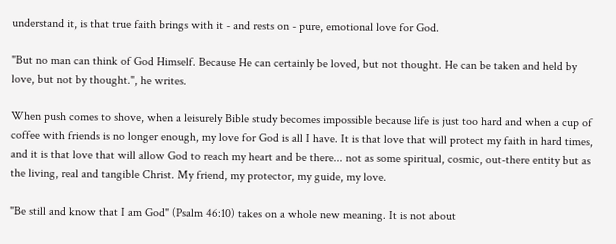understand it, is that true faith brings with it - and rests on - pure, emotional love for God.

"But no man can think of God Himself. Because He can certainly be loved, but not thought. He can be taken and held by love, but not by thought.", he writes.

When push comes to shove, when a leisurely Bible study becomes impossible because life is just too hard and when a cup of coffee with friends is no longer enough, my love for God is all I have. It is that love that will protect my faith in hard times, and it is that love that will allow God to reach my heart and be there... not as some spiritual, cosmic, out-there entity but as the living, real and tangible Christ. My friend, my protector, my guide, my love.

"Be still and know that I am God" (Psalm 46:10) takes on a whole new meaning. It is not about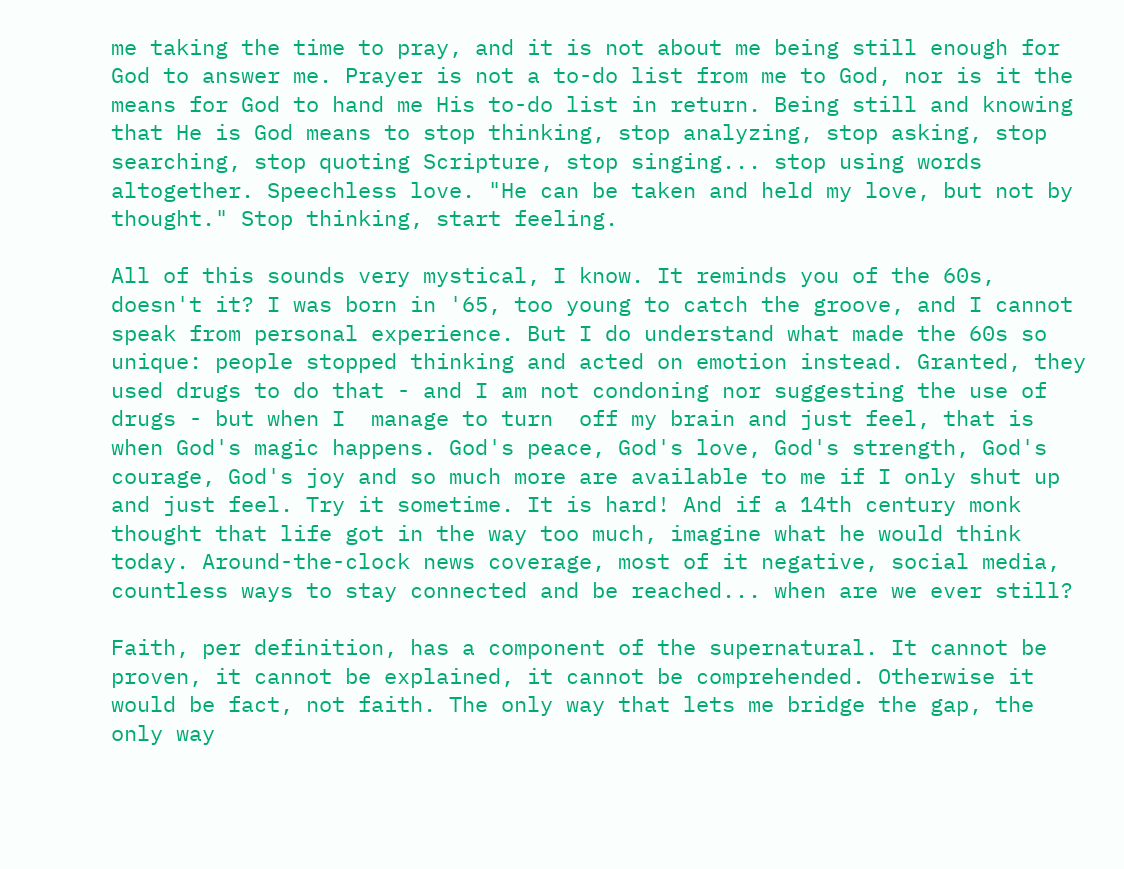me taking the time to pray, and it is not about me being still enough for God to answer me. Prayer is not a to-do list from me to God, nor is it the means for God to hand me His to-do list in return. Being still and knowing that He is God means to stop thinking, stop analyzing, stop asking, stop searching, stop quoting Scripture, stop singing... stop using words altogether. Speechless love. "He can be taken and held my love, but not by thought." Stop thinking, start feeling.

All of this sounds very mystical, I know. It reminds you of the 60s, doesn't it? I was born in '65, too young to catch the groove, and I cannot speak from personal experience. But I do understand what made the 60s so unique: people stopped thinking and acted on emotion instead. Granted, they used drugs to do that - and I am not condoning nor suggesting the use of drugs - but when I  manage to turn  off my brain and just feel, that is when God's magic happens. God's peace, God's love, God's strength, God's courage, God's joy and so much more are available to me if I only shut up and just feel. Try it sometime. It is hard! And if a 14th century monk thought that life got in the way too much, imagine what he would think today. Around-the-clock news coverage, most of it negative, social media, countless ways to stay connected and be reached... when are we ever still?

Faith, per definition, has a component of the supernatural. It cannot be proven, it cannot be explained, it cannot be comprehended. Otherwise it would be fact, not faith. The only way that lets me bridge the gap, the only way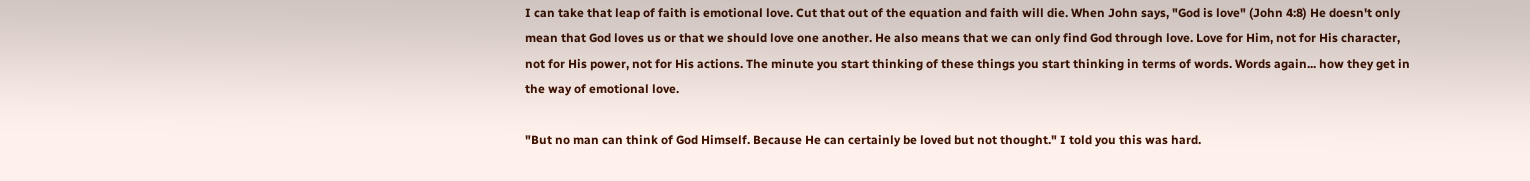I can take that leap of faith is emotional love. Cut that out of the equation and faith will die. When John says, "God is love" (John 4:8) He doesn't only mean that God loves us or that we should love one another. He also means that we can only find God through love. Love for Him, not for His character, not for His power, not for His actions. The minute you start thinking of these things you start thinking in terms of words. Words again... how they get in the way of emotional love.

"But no man can think of God Himself. Because He can certainly be loved but not thought." I told you this was hard.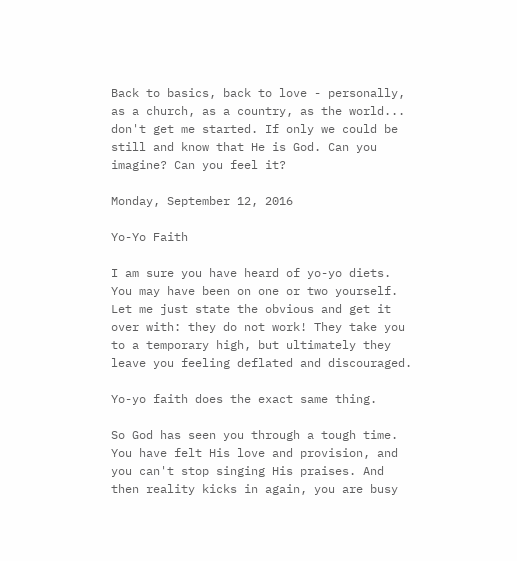Back to basics, back to love - personally, as a church, as a country, as the world... don't get me started. If only we could be still and know that He is God. Can you imagine? Can you feel it?

Monday, September 12, 2016

Yo-Yo Faith

I am sure you have heard of yo-yo diets. You may have been on one or two yourself. Let me just state the obvious and get it over with: they do not work! They take you to a temporary high, but ultimately they leave you feeling deflated and discouraged.

Yo-yo faith does the exact same thing.

So God has seen you through a tough time. You have felt His love and provision, and you can't stop singing His praises. And then reality kicks in again, you are busy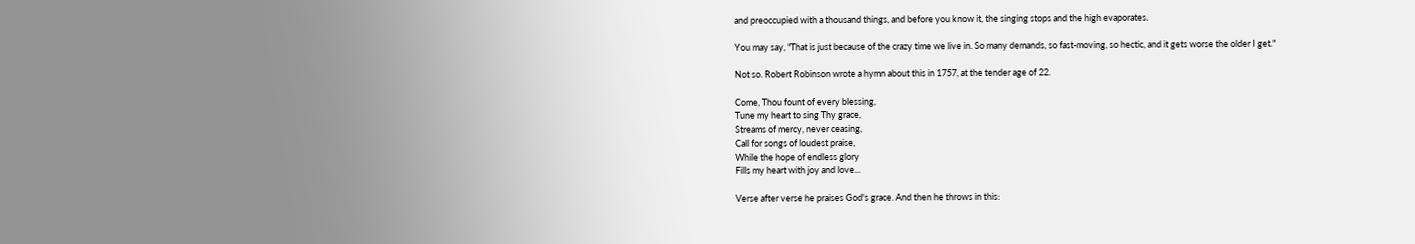and preoccupied with a thousand things, and before you know it, the singing stops and the high evaporates.

You may say, "That is just because of the crazy time we live in. So many demands, so fast-moving, so hectic, and it gets worse the older I get."

Not so. Robert Robinson wrote a hymn about this in 1757, at the tender age of 22.

Come, Thou fount of every blessing,
Tune my heart to sing Thy grace,
Streams of mercy, never ceasing,
Call for songs of loudest praise,
While the hope of endless glory
Fills my heart with joy and love...

Verse after verse he praises God's grace. And then he throws in this: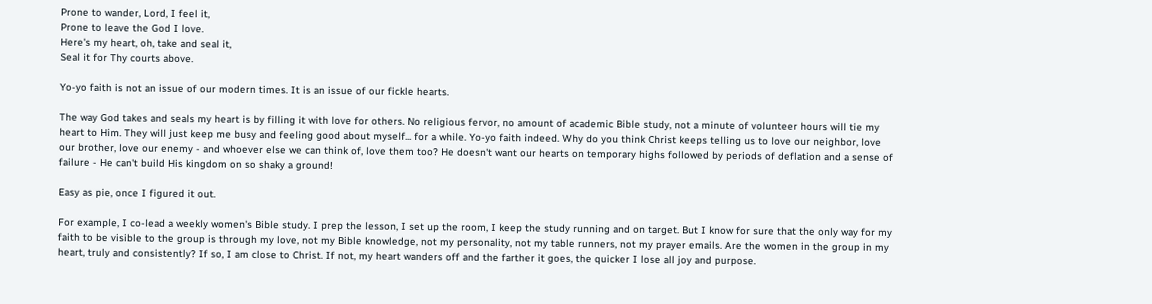Prone to wander, Lord, I feel it,
Prone to leave the God I love.
Here's my heart, oh, take and seal it,
Seal it for Thy courts above.

Yo-yo faith is not an issue of our modern times. It is an issue of our fickle hearts.

The way God takes and seals my heart is by filling it with love for others. No religious fervor, no amount of academic Bible study, not a minute of volunteer hours will tie my heart to Him. They will just keep me busy and feeling good about myself... for a while. Yo-yo faith indeed. Why do you think Christ keeps telling us to love our neighbor, love our brother, love our enemy - and whoever else we can think of, love them too? He doesn't want our hearts on temporary highs followed by periods of deflation and a sense of failure - He can't build His kingdom on so shaky a ground!

Easy as pie, once I figured it out.

For example, I co-lead a weekly women's Bible study. I prep the lesson, I set up the room, I keep the study running and on target. But I know for sure that the only way for my faith to be visible to the group is through my love, not my Bible knowledge, not my personality, not my table runners, not my prayer emails. Are the women in the group in my heart, truly and consistently? If so, I am close to Christ. If not, my heart wanders off and the farther it goes, the quicker I lose all joy and purpose.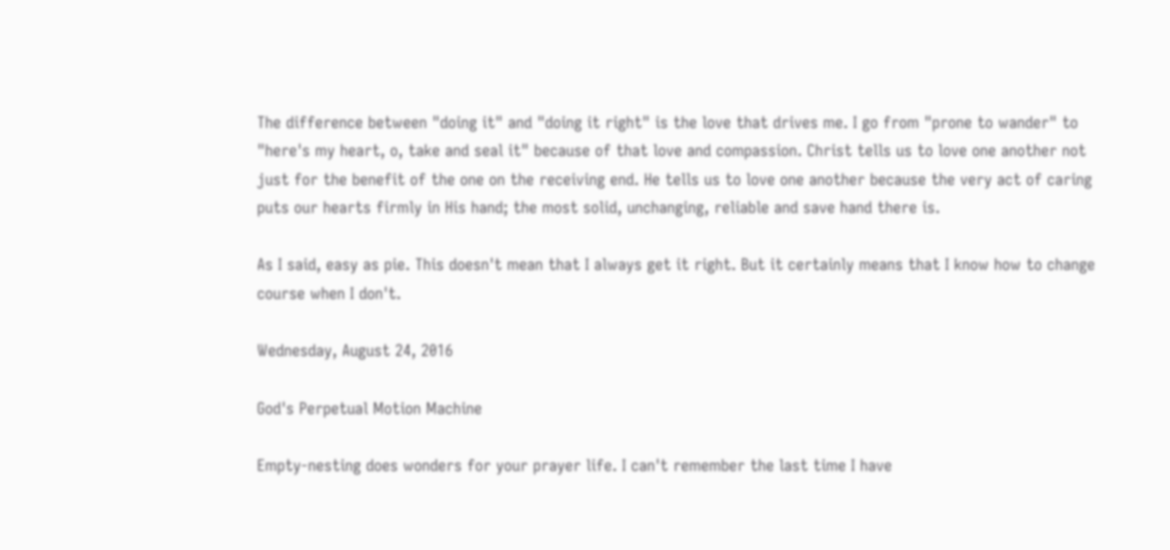The difference between "doing it" and "doing it right" is the love that drives me. I go from "prone to wander" to "here's my heart, o, take and seal it" because of that love and compassion. Christ tells us to love one another not just for the benefit of the one on the receiving end. He tells us to love one another because the very act of caring puts our hearts firmly in His hand; the most solid, unchanging, reliable and save hand there is.

As I said, easy as pie. This doesn't mean that I always get it right. But it certainly means that I know how to change course when I don't.

Wednesday, August 24, 2016

God's Perpetual Motion Machine

Empty-nesting does wonders for your prayer life. I can't remember the last time I have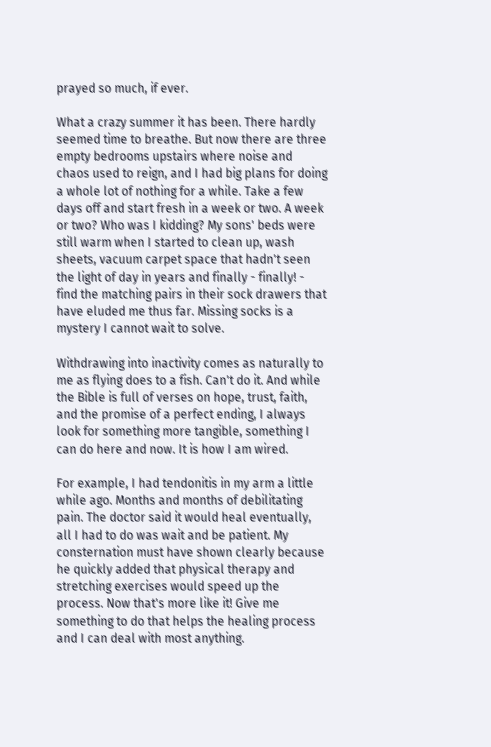prayed so much, if ever.

What a crazy summer it has been. There hardly seemed time to breathe. But now there are three empty bedrooms upstairs where noise and chaos used to reign, and I had big plans for doing a whole lot of nothing for a while. Take a few days off and start fresh in a week or two. A week or two? Who was I kidding? My sons' beds were still warm when I started to clean up, wash sheets, vacuum carpet space that hadn't seen the light of day in years and finally - finally! - find the matching pairs in their sock drawers that have eluded me thus far. Missing socks is a mystery I cannot wait to solve.

Withdrawing into inactivity comes as naturally to me as flying does to a fish. Can't do it. And while the Bible is full of verses on hope, trust, faith, and the promise of a perfect ending, I always look for something more tangible, something I can do here and now. It is how I am wired.

For example, I had tendonitis in my arm a little while ago. Months and months of debilitating pain. The doctor said it would heal eventually, all I had to do was wait and be patient. My consternation must have shown clearly because he quickly added that physical therapy and stretching exercises would speed up the process. Now that's more like it! Give me something to do that helps the healing process and I can deal with most anything.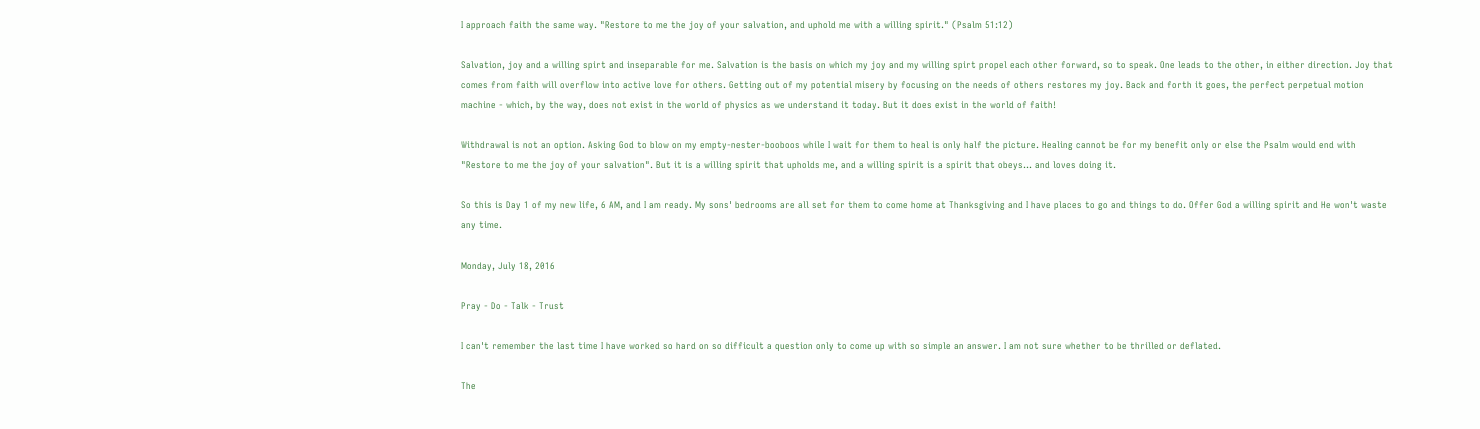I approach faith the same way. "Restore to me the joy of your salvation, and uphold me with a willing spirit." (Psalm 51:12)

Salvation, joy and a willing spirt and inseparable for me. Salvation is the basis on which my joy and my willing spirt propel each other forward, so to speak. One leads to the other, in either direction. Joy that comes from faith will overflow into active love for others. Getting out of my potential misery by focusing on the needs of others restores my joy. Back and forth it goes, the perfect perpetual motion machine - which, by the way, does not exist in the world of physics as we understand it today. But it does exist in the world of faith!

Withdrawal is not an option. Asking God to blow on my empty-nester-booboos while I wait for them to heal is only half the picture. Healing cannot be for my benefit only or else the Psalm would end with "Restore to me the joy of your salvation". But it is a willing spirit that upholds me, and a willing spirit is a spirit that obeys... and loves doing it.

So this is Day 1 of my new life, 6 AM, and I am ready. My sons' bedrooms are all set for them to come home at Thanksgiving and I have places to go and things to do. Offer God a willing spirit and He won't waste any time.

Monday, July 18, 2016

Pray - Do - Talk - Trust

I can't remember the last time I have worked so hard on so difficult a question only to come up with so simple an answer. I am not sure whether to be thrilled or deflated.

The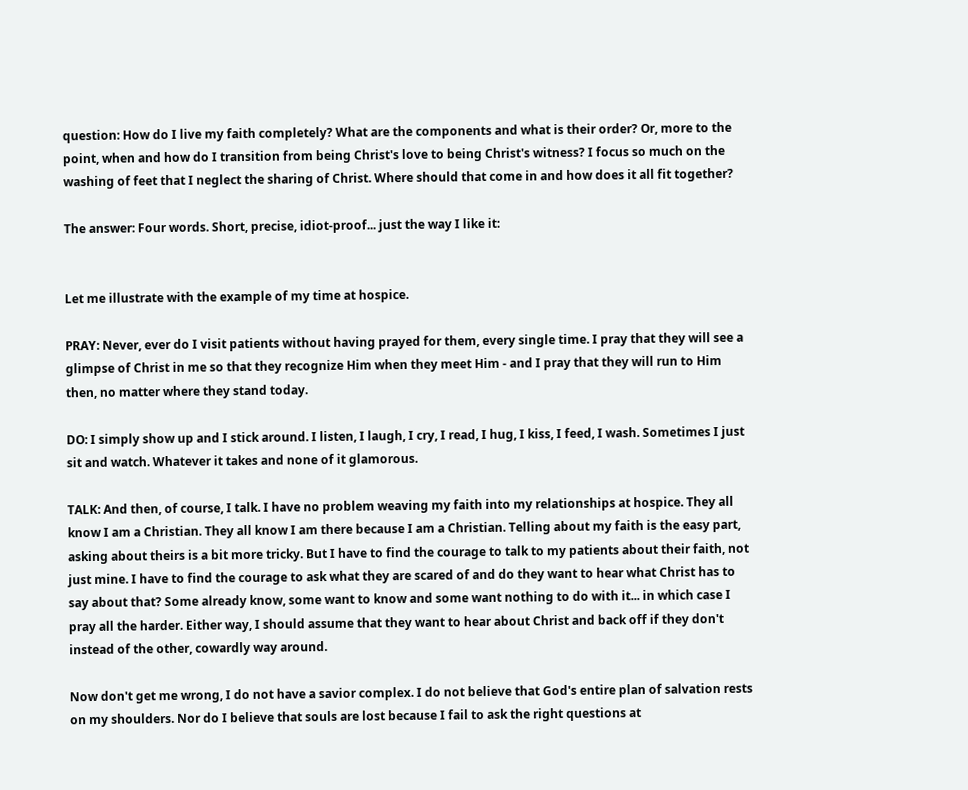question: How do I live my faith completely? What are the components and what is their order? Or, more to the point, when and how do I transition from being Christ's love to being Christ's witness? I focus so much on the washing of feet that I neglect the sharing of Christ. Where should that come in and how does it all fit together?

The answer: Four words. Short, precise, idiot-proof... just the way I like it:


Let me illustrate with the example of my time at hospice.

PRAY: Never, ever do I visit patients without having prayed for them, every single time. I pray that they will see a glimpse of Christ in me so that they recognize Him when they meet Him - and I pray that they will run to Him then, no matter where they stand today.

DO: I simply show up and I stick around. I listen, I laugh, I cry, I read, I hug, I kiss, I feed, I wash. Sometimes I just sit and watch. Whatever it takes and none of it glamorous.

TALK: And then, of course, I talk. I have no problem weaving my faith into my relationships at hospice. They all know I am a Christian. They all know I am there because I am a Christian. Telling about my faith is the easy part, asking about theirs is a bit more tricky. But I have to find the courage to talk to my patients about their faith, not just mine. I have to find the courage to ask what they are scared of and do they want to hear what Christ has to say about that? Some already know, some want to know and some want nothing to do with it... in which case I pray all the harder. Either way, I should assume that they want to hear about Christ and back off if they don't instead of the other, cowardly way around.

Now don't get me wrong, I do not have a savior complex. I do not believe that God's entire plan of salvation rests on my shoulders. Nor do I believe that souls are lost because I fail to ask the right questions at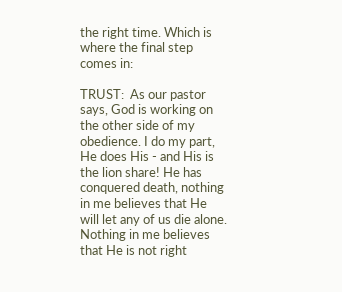the right time. Which is where the final step comes in:

TRUST:  As our pastor says, God is working on the other side of my obedience. I do my part, He does His - and His is the lion share! He has conquered death, nothing in me believes that He will let any of us die alone. Nothing in me believes that He is not right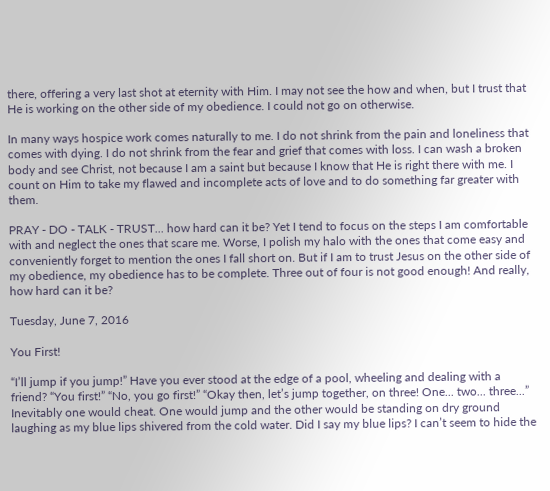there, offering a very last shot at eternity with Him. I may not see the how and when, but I trust that He is working on the other side of my obedience. I could not go on otherwise.

In many ways hospice work comes naturally to me. I do not shrink from the pain and loneliness that comes with dying. I do not shrink from the fear and grief that comes with loss. I can wash a broken body and see Christ, not because I am a saint but because I know that He is right there with me. I count on Him to take my flawed and incomplete acts of love and to do something far greater with them.

PRAY - DO - TALK - TRUST... how hard can it be? Yet I tend to focus on the steps I am comfortable with and neglect the ones that scare me. Worse, I polish my halo with the ones that come easy and conveniently forget to mention the ones I fall short on. But if I am to trust Jesus on the other side of my obedience, my obedience has to be complete. Three out of four is not good enough! And really, how hard can it be?

Tuesday, June 7, 2016

You First!

“I’ll jump if you jump!” Have you ever stood at the edge of a pool, wheeling and dealing with a friend? “You first!” “No, you go first!” “Okay then, let’s jump together, on three! One... two... three...” Inevitably one would cheat. One would jump and the other would be standing on dry ground laughing as my blue lips shivered from the cold water. Did I say my blue lips? I can’t seem to hide the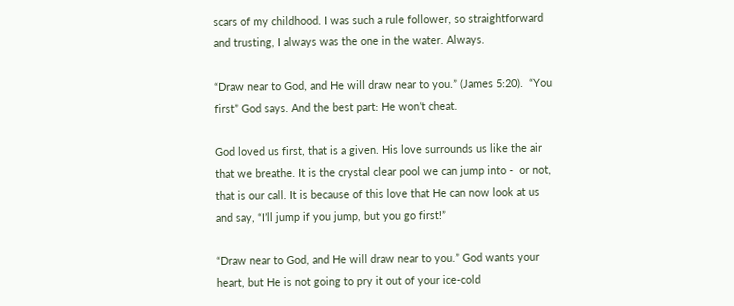scars of my childhood. I was such a rule follower, so straightforward and trusting, I always was the one in the water. Always.

“Draw near to God, and He will draw near to you.” (James 5:20).  “You first” God says. And the best part: He won’t cheat.

God loved us first, that is a given. His love surrounds us like the air that we breathe. It is the crystal clear pool we can jump into -  or not, that is our call. It is because of this love that He can now look at us and say, “I’ll jump if you jump, but you go first!”

“Draw near to God, and He will draw near to you.” God wants your heart, but He is not going to pry it out of your ice-cold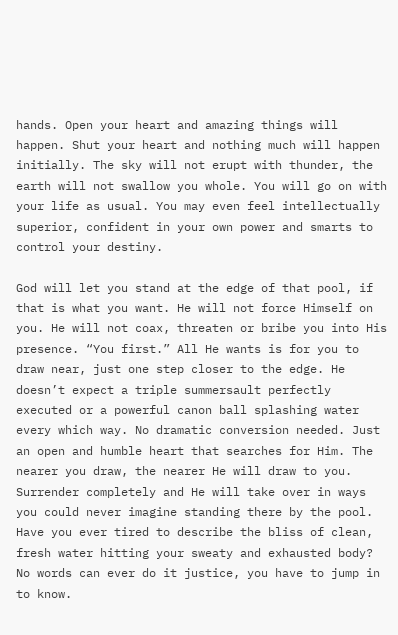hands. Open your heart and amazing things will happen. Shut your heart and nothing much will happen initially. The sky will not erupt with thunder, the earth will not swallow you whole. You will go on with your life as usual. You may even feel intellectually superior, confident in your own power and smarts to control your destiny.

God will let you stand at the edge of that pool, if that is what you want. He will not force Himself on you. He will not coax, threaten or bribe you into His presence. “You first.” All He wants is for you to draw near, just one step closer to the edge. He doesn’t expect a triple summersault perfectly executed or a powerful canon ball splashing water every which way. No dramatic conversion needed. Just an open and humble heart that searches for Him. The nearer you draw, the nearer He will draw to you. Surrender completely and He will take over in ways you could never imagine standing there by the pool. Have you ever tired to describe the bliss of clean, fresh water hitting your sweaty and exhausted body? No words can ever do it justice, you have to jump in to know.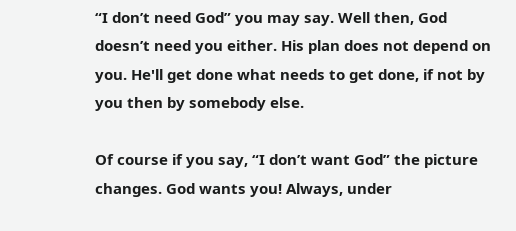“I don’t need God” you may say. Well then, God doesn’t need you either. His plan does not depend on you. He'll get done what needs to get done, if not by you then by somebody else.

Of course if you say, “I don’t want God” the picture changes. God wants you! Always, under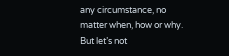any circumstance, no matter when, how or why. But let’s not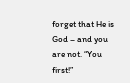forget that He is God – and you are not. “You first!”